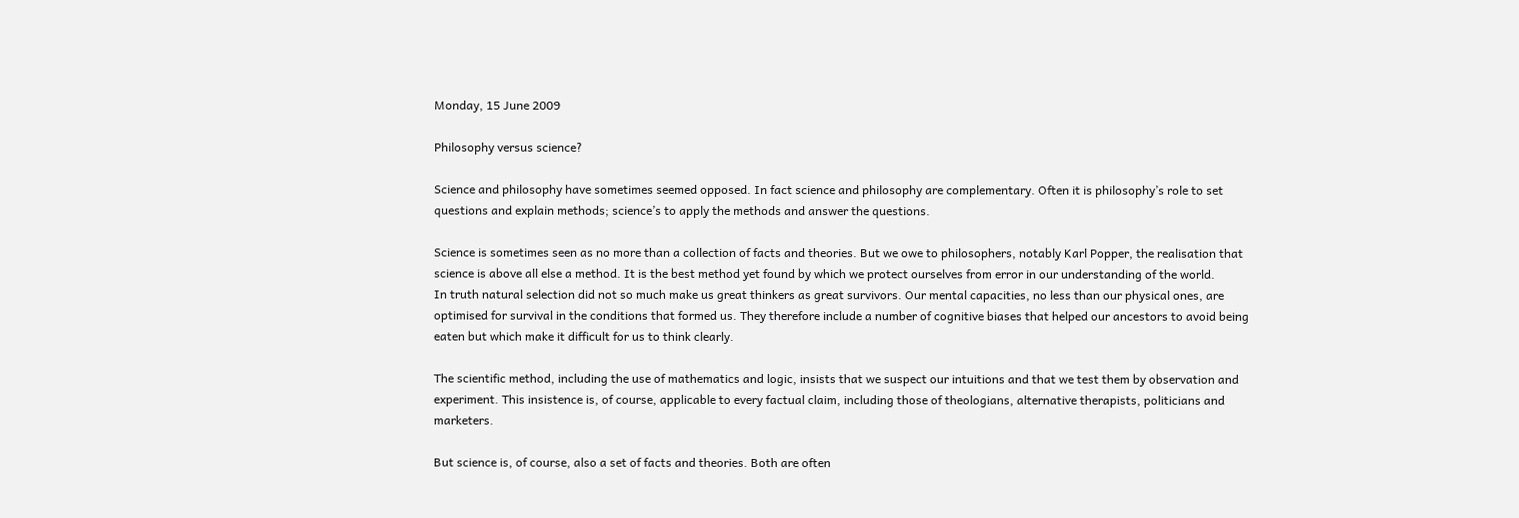Monday, 15 June 2009

Philosophy versus science?

Science and philosophy have sometimes seemed opposed. In fact science and philosophy are complementary. Often it is philosophy’s role to set questions and explain methods; science’s to apply the methods and answer the questions.

Science is sometimes seen as no more than a collection of facts and theories. But we owe to philosophers, notably Karl Popper, the realisation that science is above all else a method. It is the best method yet found by which we protect ourselves from error in our understanding of the world.
In truth natural selection did not so much make us great thinkers as great survivors. Our mental capacities, no less than our physical ones, are optimised for survival in the conditions that formed us. They therefore include a number of cognitive biases that helped our ancestors to avoid being eaten but which make it difficult for us to think clearly.

The scientific method, including the use of mathematics and logic, insists that we suspect our intuitions and that we test them by observation and experiment. This insistence is, of course, applicable to every factual claim, including those of theologians, alternative therapists, politicians and marketers.

But science is, of course, also a set of facts and theories. Both are often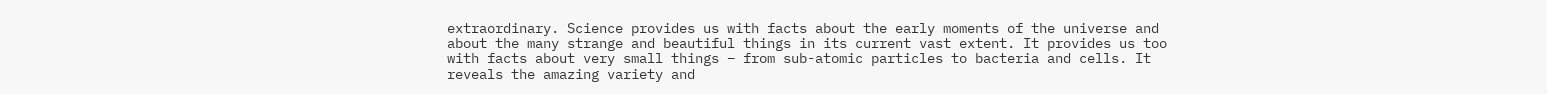extraordinary. Science provides us with facts about the early moments of the universe and about the many strange and beautiful things in its current vast extent. It provides us too with facts about very small things – from sub-atomic particles to bacteria and cells. It reveals the amazing variety and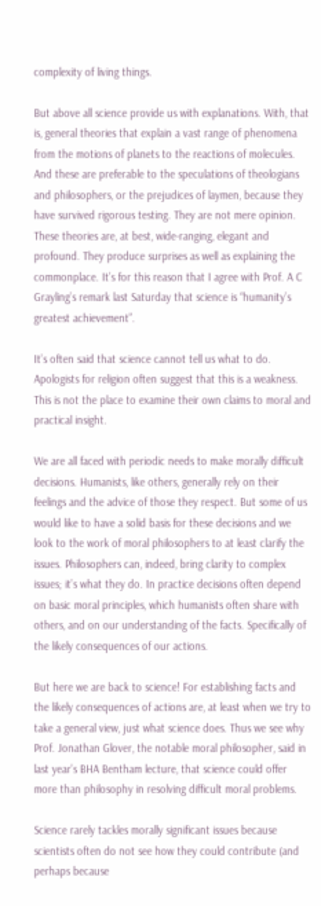complexity of living things.

But above all science provide us with explanations. With, that is, general theories that explain a vast range of phenomena from the motions of planets to the reactions of molecules. And these are preferable to the speculations of theologians and philosophers, or the prejudices of laymen, because they have survived rigorous testing. They are not mere opinion. These theories are, at best, wide-ranging, elegant and profound. They produce surprises as well as explaining the commonplace. It’s for this reason that I agree with Prof. A C Grayling’s remark last Saturday that science is “humanity’s greatest achievement”.

It’s often said that science cannot tell us what to do. Apologists for religion often suggest that this is a weakness. This is not the place to examine their own claims to moral and practical insight.

We are all faced with periodic needs to make morally difficult decisions. Humanists, like others, generally rely on their feelings and the advice of those they respect. But some of us would like to have a solid basis for these decisions and we look to the work of moral philosophers to at least clarify the issues. Philosophers can, indeed, bring clarity to complex issues; it’s what they do. In practice decisions often depend on basic moral principles, which humanists often share with others, and on our understanding of the facts. Specifically of the likely consequences of our actions.

But here we are back to science! For establishing facts and the likely consequences of actions are, at least when we try to take a general view, just what science does. Thus we see why Prof. Jonathan Glover, the notable moral philosopher, said in last year’s BHA Bentham lecture, that science could offer more than philosophy in resolving difficult moral problems.

Science rarely tackles morally significant issues because scientists often do not see how they could contribute (and perhaps because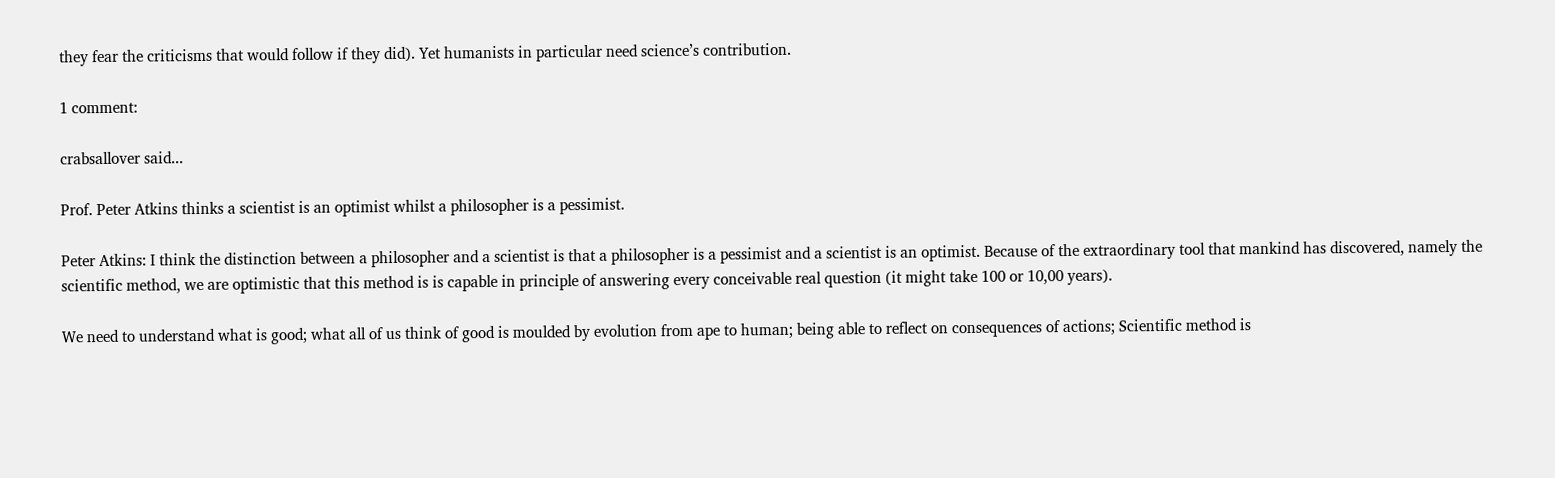they fear the criticisms that would follow if they did). Yet humanists in particular need science’s contribution.

1 comment:

crabsallover said...

Prof. Peter Atkins thinks a scientist is an optimist whilst a philosopher is a pessimist.

Peter Atkins: I think the distinction between a philosopher and a scientist is that a philosopher is a pessimist and a scientist is an optimist. Because of the extraordinary tool that mankind has discovered, namely the scientific method, we are optimistic that this method is is capable in principle of answering every conceivable real question (it might take 100 or 10,00 years).

We need to understand what is good; what all of us think of good is moulded by evolution from ape to human; being able to reflect on consequences of actions; Scientific method is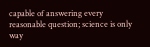capable of answering every reasonable question; science is only way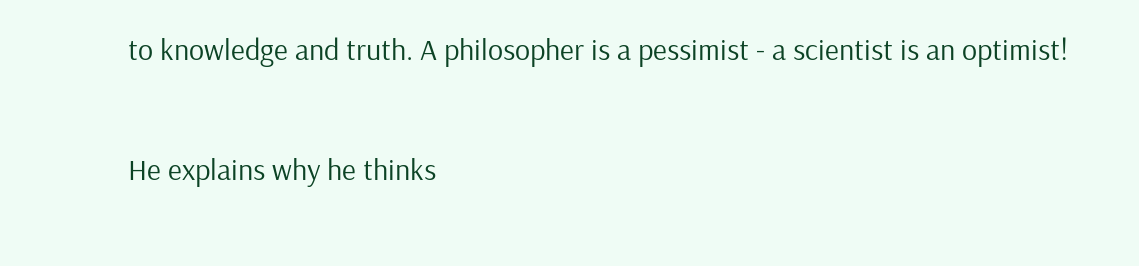to knowledge and truth. A philosopher is a pessimist - a scientist is an optimist!

He explains why he thinks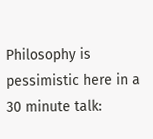Philosophy is pessimistic here in a 30 minute talk: